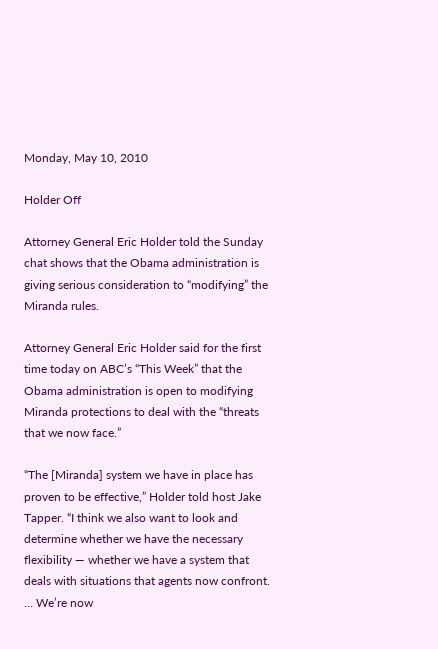Monday, May 10, 2010

Holder Off

Attorney General Eric Holder told the Sunday chat shows that the Obama administration is giving serious consideration to “modifying” the Miranda rules.

Attorney General Eric Holder said for the first time today on ABC’s “This Week” that the Obama administration is open to modifying Miranda protections to deal with the “threats that we now face.”

“The [Miranda] system we have in place has proven to be effective,” Holder told host Jake Tapper. “I think we also want to look and determine whether we have the necessary flexibility — whether we have a system that deals with situations that agents now confront. … We’re now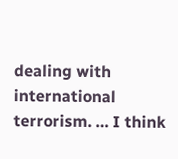dealing with international terrorism. … I think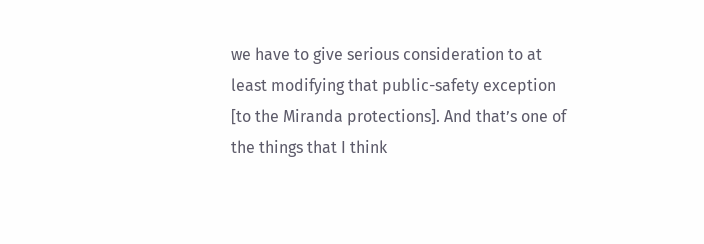we have to give serious consideration to at least modifying that public-safety exception [to the Miranda protections]. And that’s one of the things that I think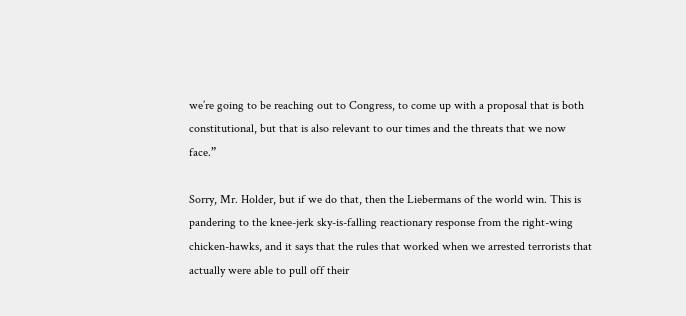we’re going to be reaching out to Congress, to come up with a proposal that is both constitutional, but that is also relevant to our times and the threats that we now face.”

Sorry, Mr. Holder, but if we do that, then the Liebermans of the world win. This is pandering to the knee-jerk sky-is-falling reactionary response from the right-wing chicken-hawks, and it says that the rules that worked when we arrested terrorists that actually were able to pull off their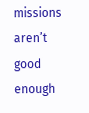missions aren’t good enough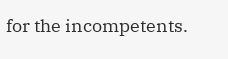for the incompetents.